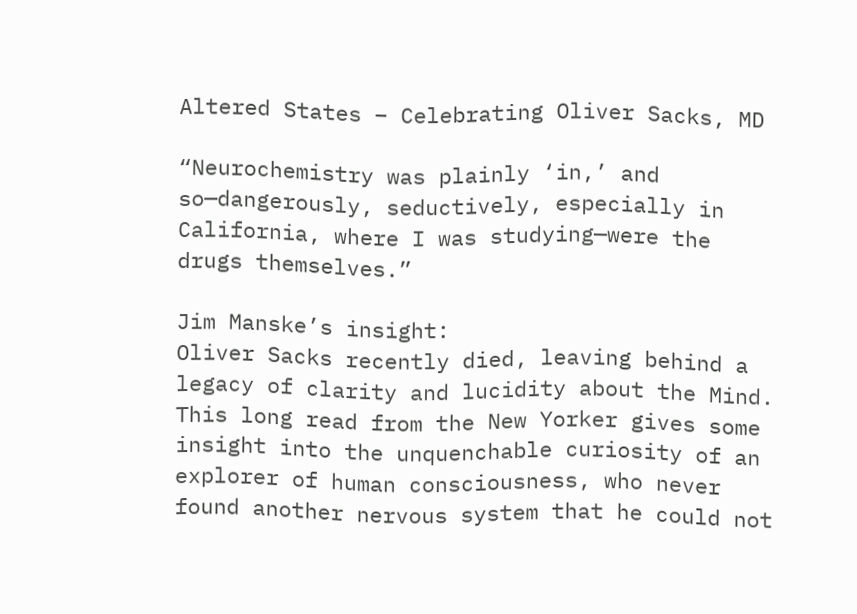Altered States – Celebrating Oliver Sacks, MD

“Neurochemistry was plainly ‘in,’ and so—dangerously, seductively, especially in California, where I was studying—were the drugs themselves.”

Jim Manske’s insight:
Oliver Sacks recently died, leaving behind a legacy of clarity and lucidity about the Mind. This long read from the New Yorker gives some insight into the unquenchable curiosity of an explorer of human consciousness, who never found another nervous system that he could not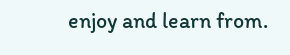enjoy and learn from.